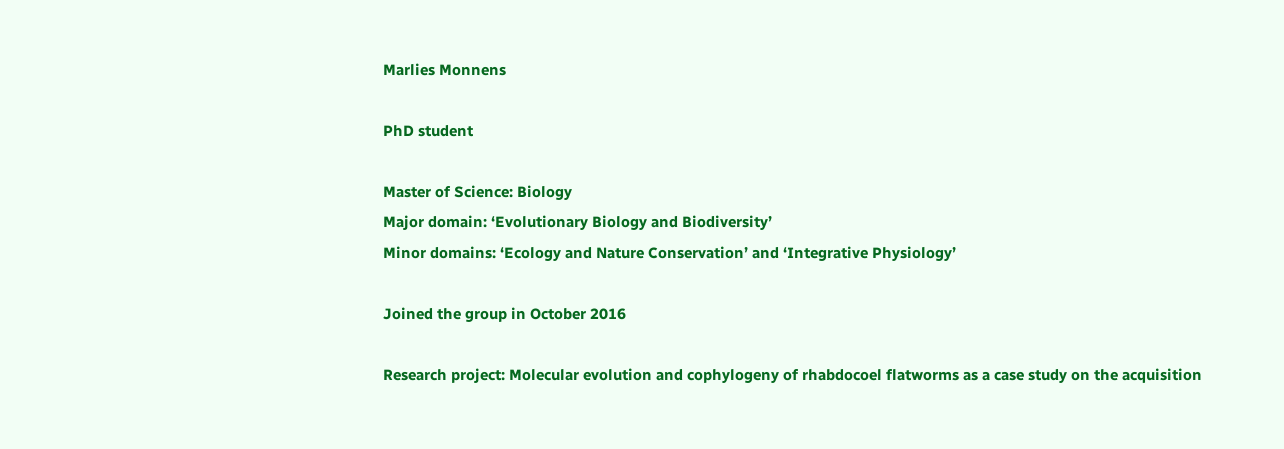Marlies Monnens

PhD student

Master of Science: Biology
Major domain: ‘Evolutionary Biology and Biodiversity’
Minor domains: ‘Ecology and Nature Conservation’ and ‘Integrative Physiology’

Joined the group in October 2016

Research project: Molecular evolution and cophylogeny of rhabdocoel flatworms as a case study on the acquisition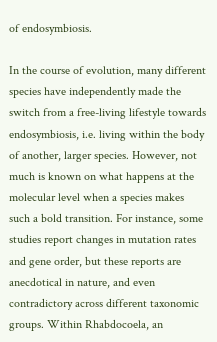of endosymbiosis.

In the course of evolution, many different species have independently made the switch from a free-living lifestyle towards endosymbiosis, i.e. living within the body of another, larger species. However, not much is known on what happens at the molecular level when a species makes such a bold transition. For instance, some studies report changes in mutation rates and gene order, but these reports are anecdotical in nature, and even contradictory across different taxonomic groups. Within Rhabdocoela, an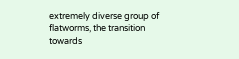extremely diverse group of flatworms, the transition towards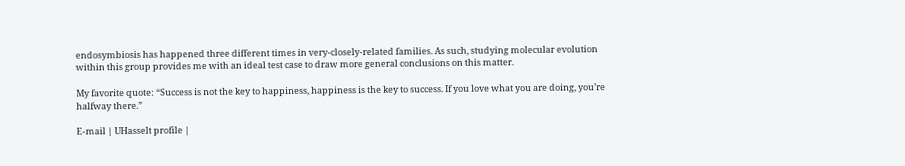endosymbiosis has happened three different times in very-closely-related families. As such, studying molecular evolution within this group provides me with an ideal test case to draw more general conclusions on this matter.

My favorite quote: “Success is not the key to happiness, happiness is the key to success. If you love what you are doing, you’re halfway there.”

E-mail | UHasselt profile |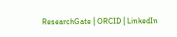ResearchGate | ORCID | LinkedIn